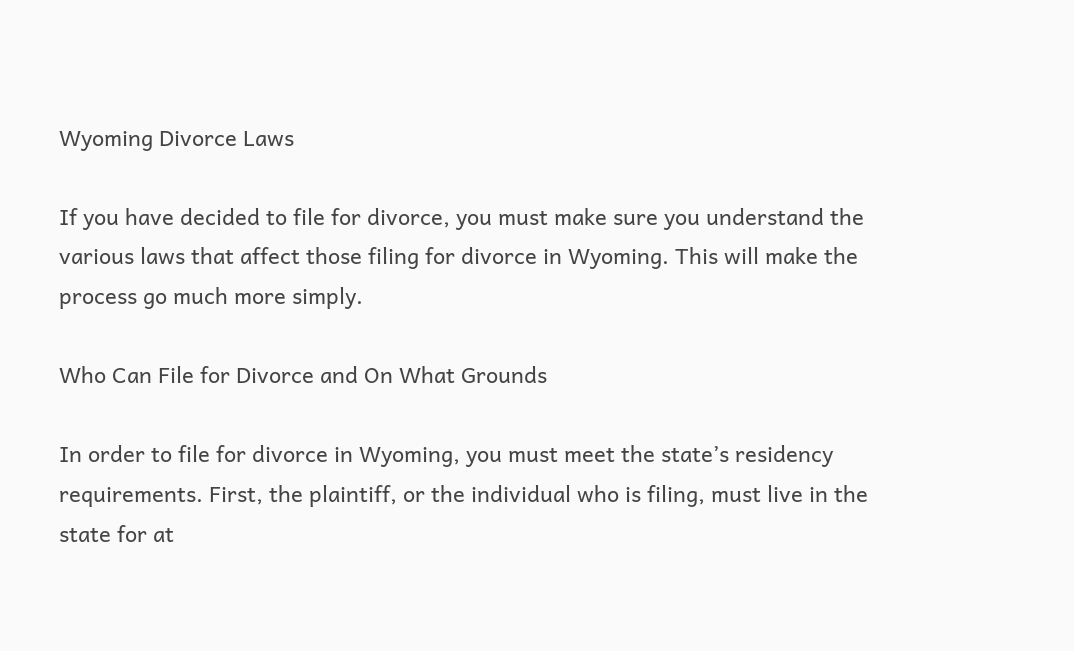Wyoming Divorce Laws

If you have decided to file for divorce, you must make sure you understand the various laws that affect those filing for divorce in Wyoming. This will make the process go much more simply.

Who Can File for Divorce and On What Grounds

In order to file for divorce in Wyoming, you must meet the state’s residency requirements. First, the plaintiff, or the individual who is filing, must live in the state for at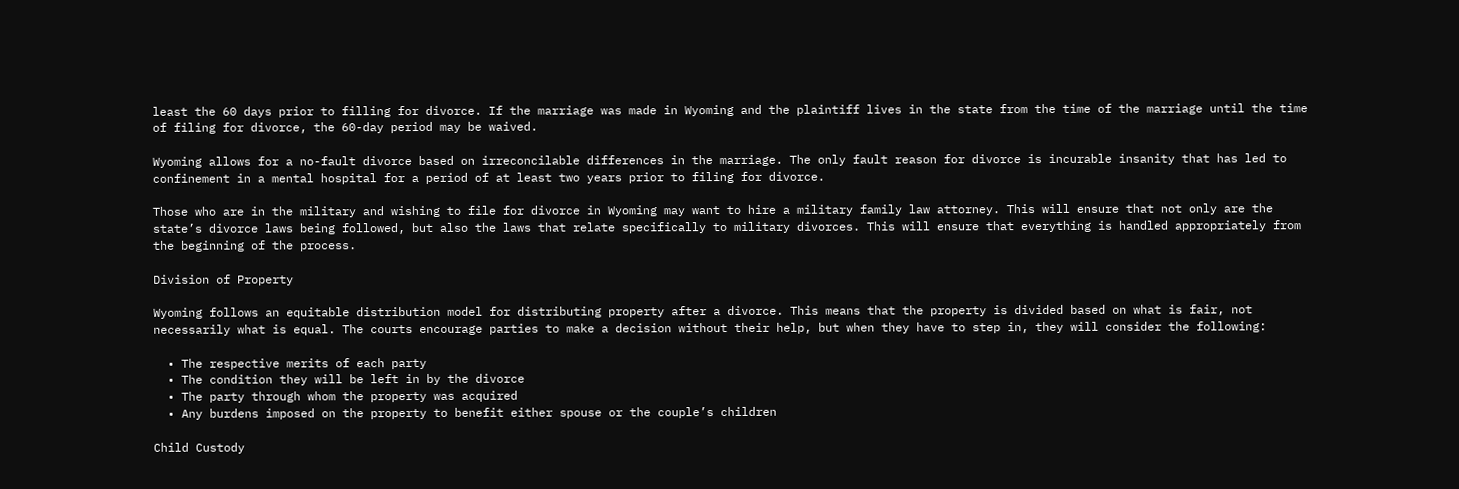least the 60 days prior to filling for divorce. If the marriage was made in Wyoming and the plaintiff lives in the state from the time of the marriage until the time of filing for divorce, the 60-day period may be waived.

Wyoming allows for a no-fault divorce based on irreconcilable differences in the marriage. The only fault reason for divorce is incurable insanity that has led to confinement in a mental hospital for a period of at least two years prior to filing for divorce.

Those who are in the military and wishing to file for divorce in Wyoming may want to hire a military family law attorney. This will ensure that not only are the state’s divorce laws being followed, but also the laws that relate specifically to military divorces. This will ensure that everything is handled appropriately from the beginning of the process.

Division of Property

Wyoming follows an equitable distribution model for distributing property after a divorce. This means that the property is divided based on what is fair, not necessarily what is equal. The courts encourage parties to make a decision without their help, but when they have to step in, they will consider the following:

  • The respective merits of each party
  • The condition they will be left in by the divorce
  • The party through whom the property was acquired
  • Any burdens imposed on the property to benefit either spouse or the couple’s children

Child Custody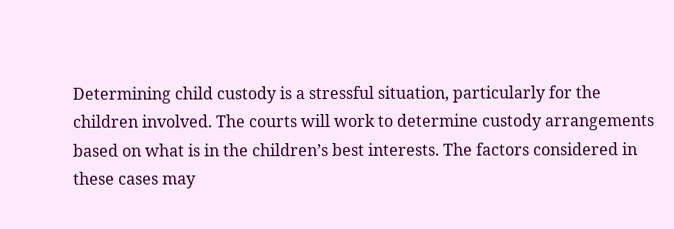Determining child custody is a stressful situation, particularly for the children involved. The courts will work to determine custody arrangements based on what is in the children’s best interests. The factors considered in these cases may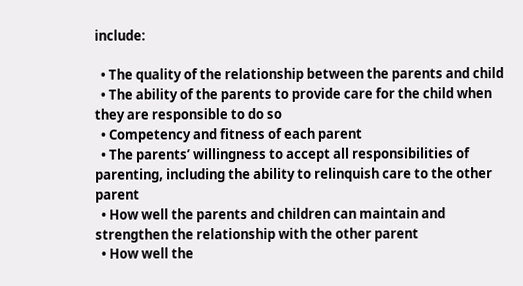include:

  • The quality of the relationship between the parents and child
  • The ability of the parents to provide care for the child when they are responsible to do so
  • Competency and fitness of each parent
  • The parents’ willingness to accept all responsibilities of parenting, including the ability to relinquish care to the other parent
  • How well the parents and children can maintain and strengthen the relationship with the other parent
  • How well the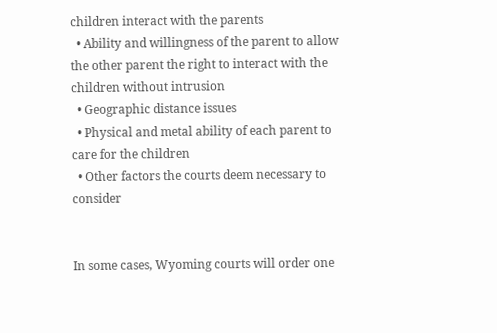children interact with the parents
  • Ability and willingness of the parent to allow the other parent the right to interact with the children without intrusion
  • Geographic distance issues
  • Physical and metal ability of each parent to care for the children
  • Other factors the courts deem necessary to consider


In some cases, Wyoming courts will order one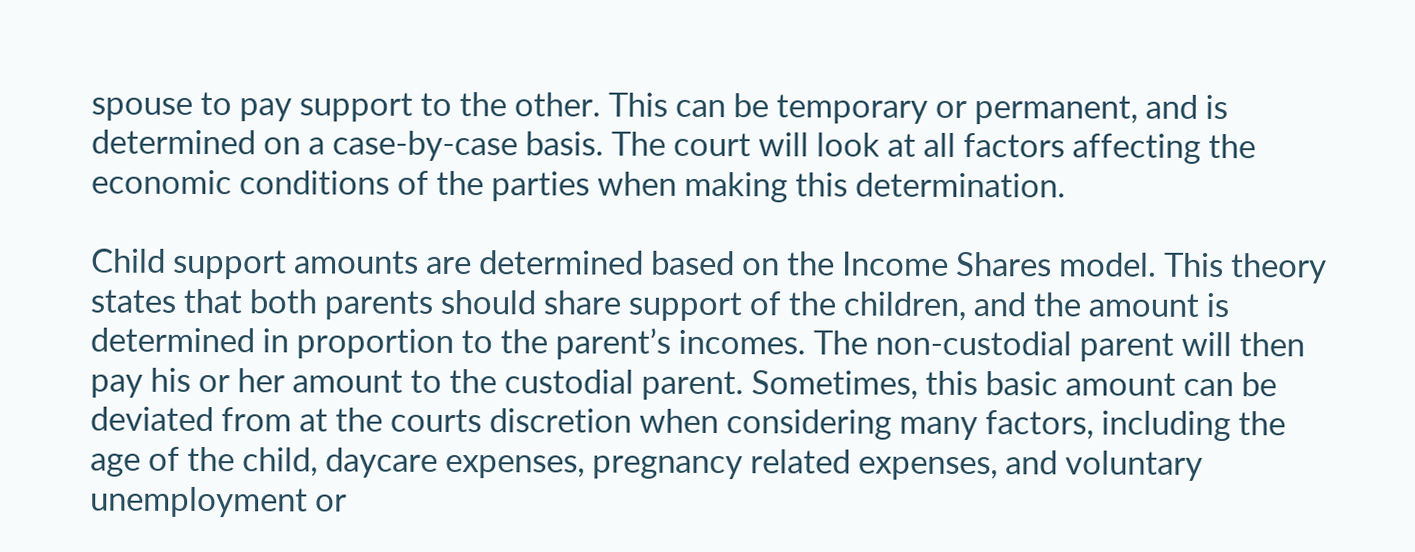spouse to pay support to the other. This can be temporary or permanent, and is determined on a case-by-case basis. The court will look at all factors affecting the economic conditions of the parties when making this determination.

Child support amounts are determined based on the Income Shares model. This theory states that both parents should share support of the children, and the amount is determined in proportion to the parent’s incomes. The non-custodial parent will then pay his or her amount to the custodial parent. Sometimes, this basic amount can be deviated from at the courts discretion when considering many factors, including the age of the child, daycare expenses, pregnancy related expenses, and voluntary unemployment or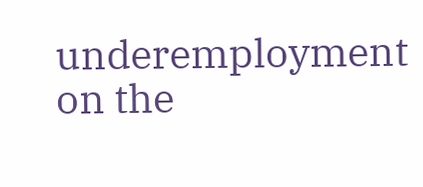underemployment on the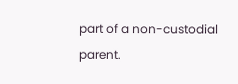part of a non-custodial parent.